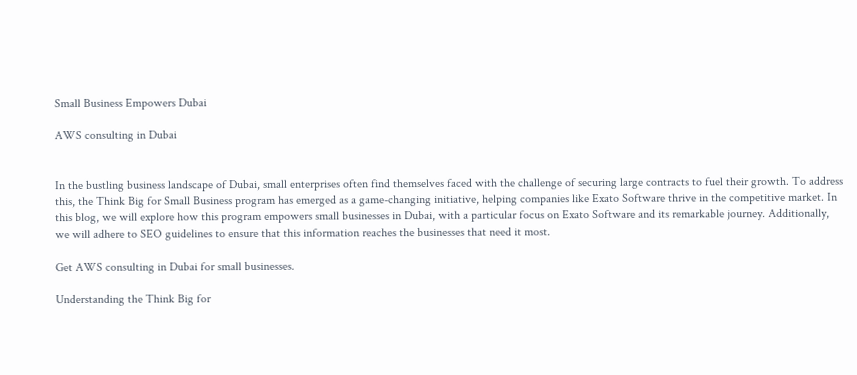Small Business Empowers Dubai

AWS consulting in Dubai


In the bustling business landscape of Dubai, small enterprises often find themselves faced with the challenge of securing large contracts to fuel their growth. To address this, the Think Big for Small Business program has emerged as a game-changing initiative, helping companies like Exato Software thrive in the competitive market. In this blog, we will explore how this program empowers small businesses in Dubai, with a particular focus on Exato Software and its remarkable journey. Additionally, we will adhere to SEO guidelines to ensure that this information reaches the businesses that need it most.

Get AWS consulting in Dubai for small businesses.

Understanding the Think Big for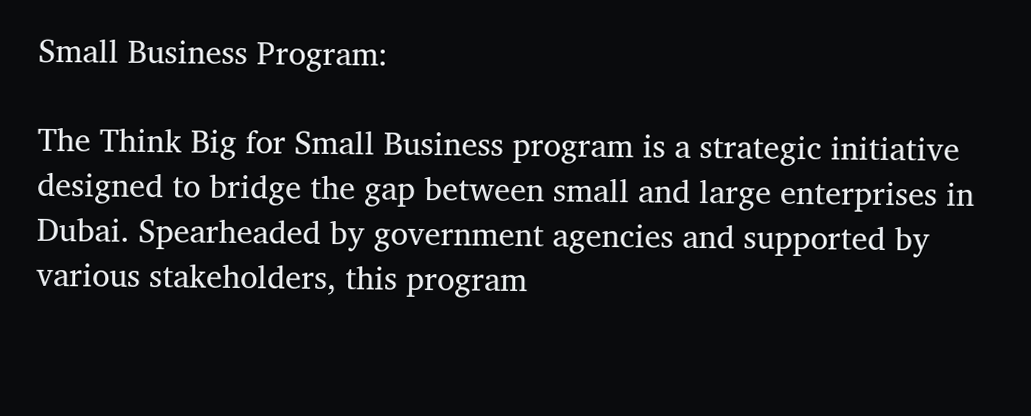Small Business Program:

The Think Big for Small Business program is a strategic initiative designed to bridge the gap between small and large enterprises in Dubai. Spearheaded by government agencies and supported by various stakeholders, this program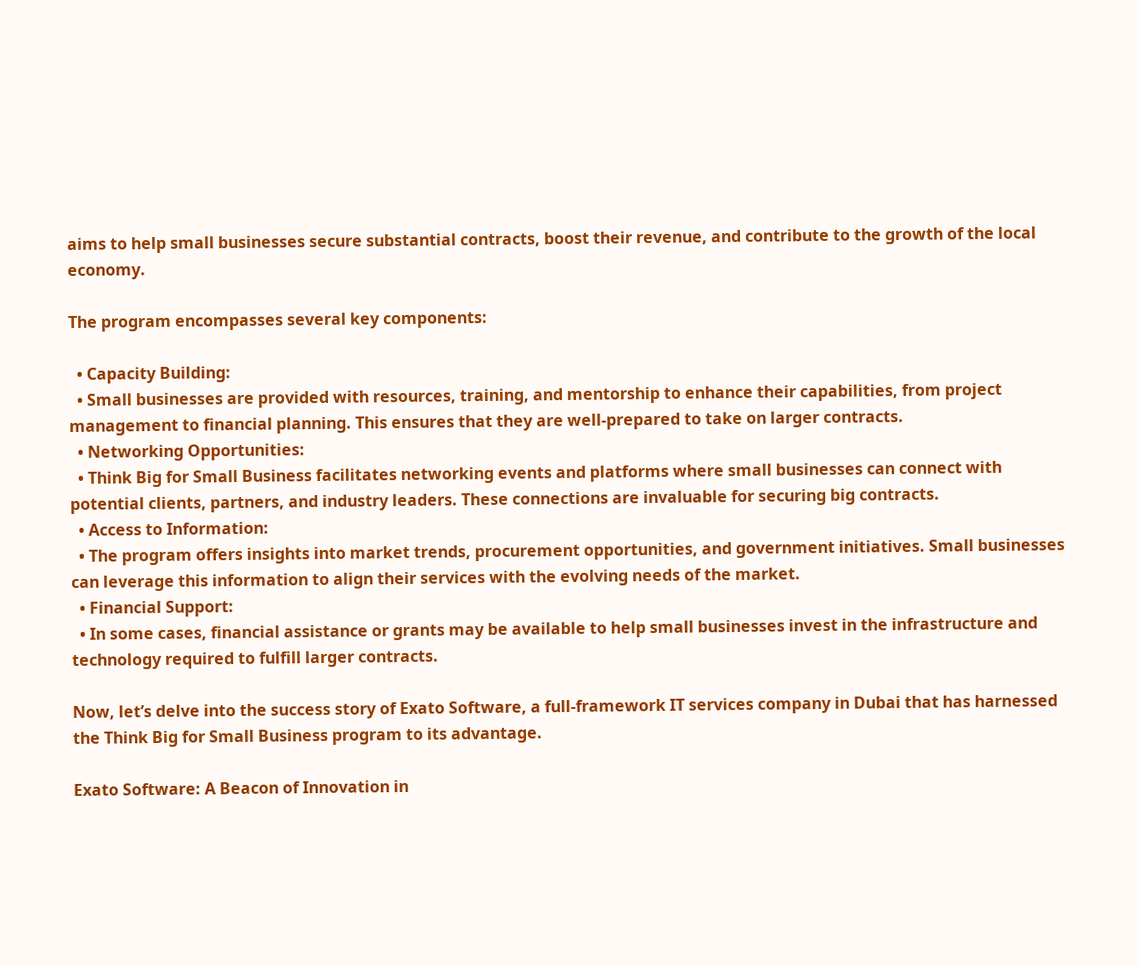aims to help small businesses secure substantial contracts, boost their revenue, and contribute to the growth of the local economy.

The program encompasses several key components:

  • Capacity Building:
  • Small businesses are provided with resources, training, and mentorship to enhance their capabilities, from project management to financial planning. This ensures that they are well-prepared to take on larger contracts.
  • Networking Opportunities:
  • Think Big for Small Business facilitates networking events and platforms where small businesses can connect with potential clients, partners, and industry leaders. These connections are invaluable for securing big contracts.
  • Access to Information:
  • The program offers insights into market trends, procurement opportunities, and government initiatives. Small businesses can leverage this information to align their services with the evolving needs of the market.
  • Financial Support:
  • In some cases, financial assistance or grants may be available to help small businesses invest in the infrastructure and technology required to fulfill larger contracts.

Now, let’s delve into the success story of Exato Software, a full-framework IT services company in Dubai that has harnessed the Think Big for Small Business program to its advantage.

Exato Software: A Beacon of Innovation in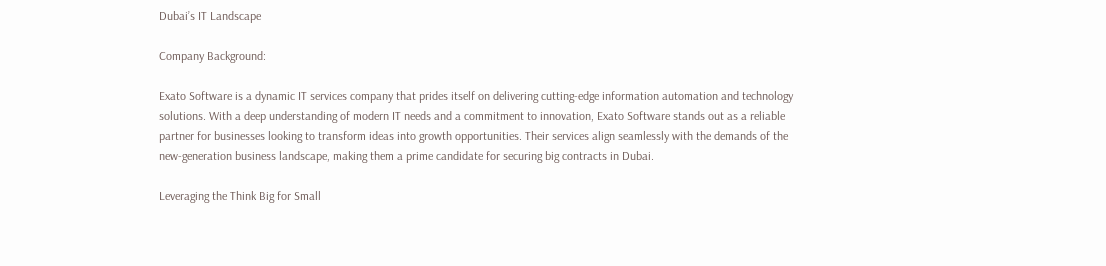Dubai’s IT Landscape

Company Background:

Exato Software is a dynamic IT services company that prides itself on delivering cutting-edge information automation and technology solutions. With a deep understanding of modern IT needs and a commitment to innovation, Exato Software stands out as a reliable partner for businesses looking to transform ideas into growth opportunities. Their services align seamlessly with the demands of the new-generation business landscape, making them a prime candidate for securing big contracts in Dubai.

Leveraging the Think Big for Small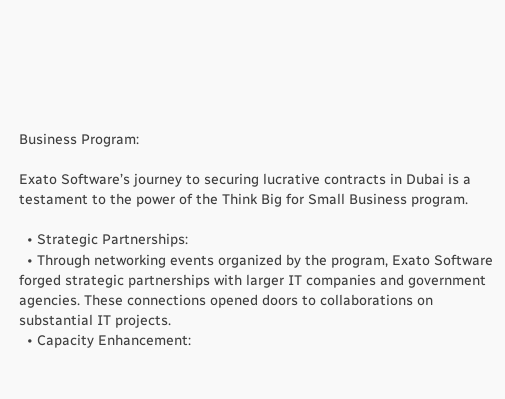Business Program:

Exato Software’s journey to securing lucrative contracts in Dubai is a testament to the power of the Think Big for Small Business program.

  • Strategic Partnerships:
  • Through networking events organized by the program, Exato Software forged strategic partnerships with larger IT companies and government agencies. These connections opened doors to collaborations on substantial IT projects.
  • Capacity Enhancement: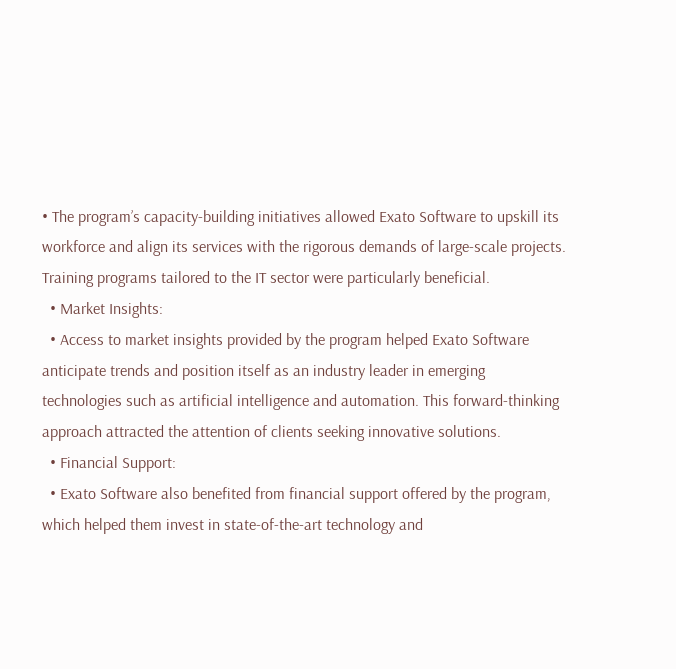• The program’s capacity-building initiatives allowed Exato Software to upskill its workforce and align its services with the rigorous demands of large-scale projects. Training programs tailored to the IT sector were particularly beneficial.
  • Market Insights:
  • Access to market insights provided by the program helped Exato Software anticipate trends and position itself as an industry leader in emerging technologies such as artificial intelligence and automation. This forward-thinking approach attracted the attention of clients seeking innovative solutions.
  • Financial Support:
  • Exato Software also benefited from financial support offered by the program, which helped them invest in state-of-the-art technology and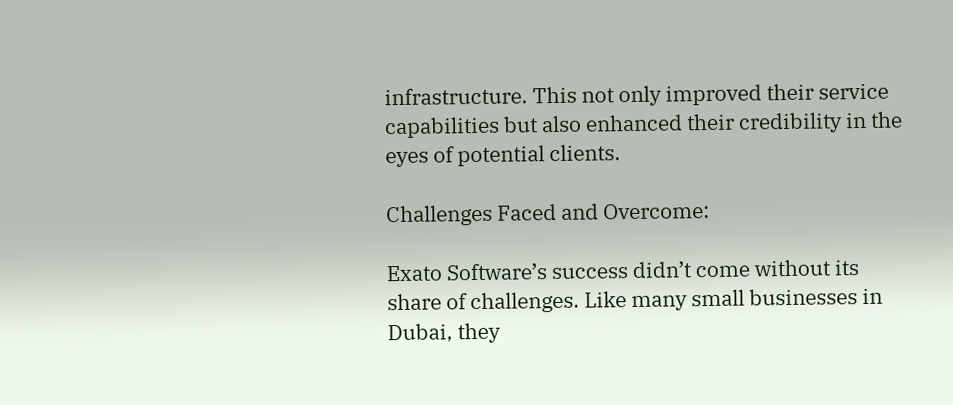infrastructure. This not only improved their service capabilities but also enhanced their credibility in the eyes of potential clients.

Challenges Faced and Overcome:

Exato Software’s success didn’t come without its share of challenges. Like many small businesses in Dubai, they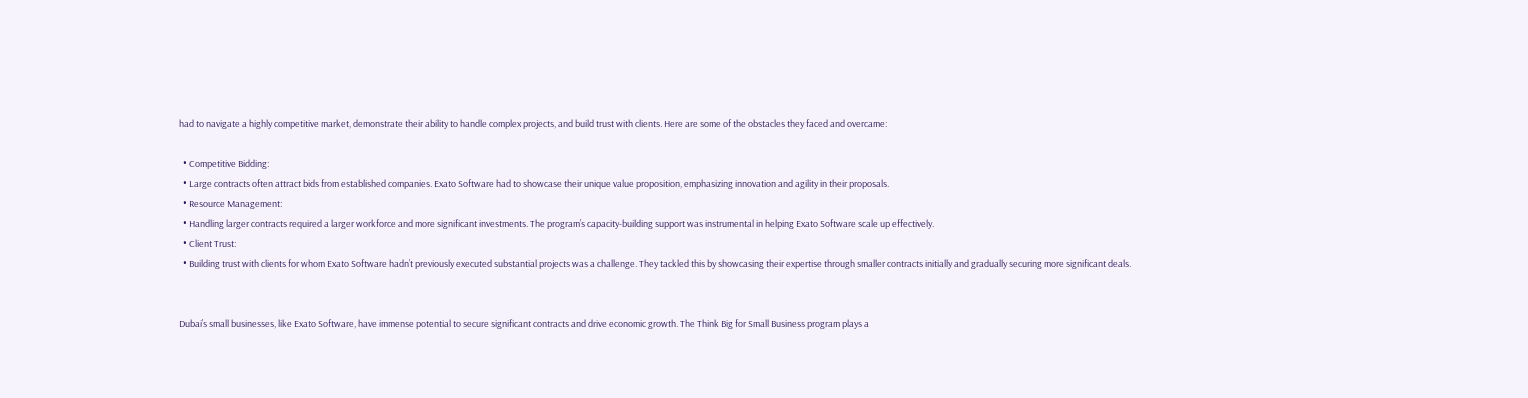had to navigate a highly competitive market, demonstrate their ability to handle complex projects, and build trust with clients. Here are some of the obstacles they faced and overcame:

  • Competitive Bidding:
  • Large contracts often attract bids from established companies. Exato Software had to showcase their unique value proposition, emphasizing innovation and agility in their proposals.
  • Resource Management:
  • Handling larger contracts required a larger workforce and more significant investments. The program’s capacity-building support was instrumental in helping Exato Software scale up effectively.
  • Client Trust:
  • Building trust with clients for whom Exato Software hadn’t previously executed substantial projects was a challenge. They tackled this by showcasing their expertise through smaller contracts initially and gradually securing more significant deals.


Dubai’s small businesses, like Exato Software, have immense potential to secure significant contracts and drive economic growth. The Think Big for Small Business program plays a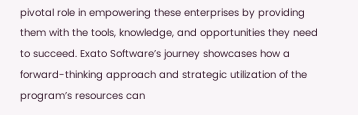pivotal role in empowering these enterprises by providing them with the tools, knowledge, and opportunities they need to succeed. Exato Software’s journey showcases how a forward-thinking approach and strategic utilization of the program’s resources can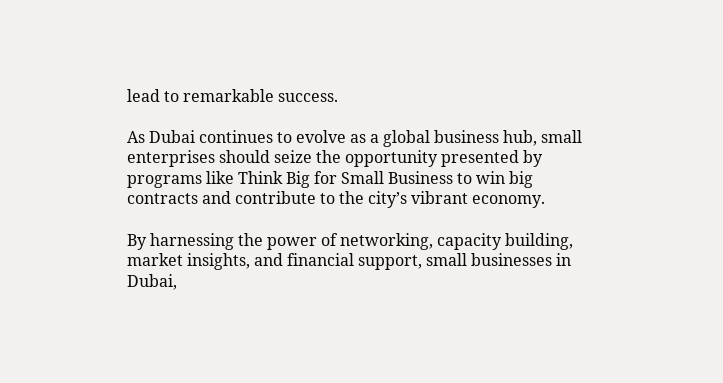lead to remarkable success.

As Dubai continues to evolve as a global business hub, small enterprises should seize the opportunity presented by programs like Think Big for Small Business to win big contracts and contribute to the city’s vibrant economy.

By harnessing the power of networking, capacity building, market insights, and financial support, small businesses in Dubai,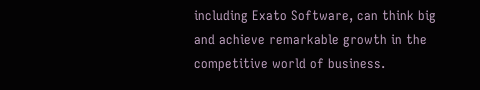including Exato Software, can think big and achieve remarkable growth in the competitive world of business.